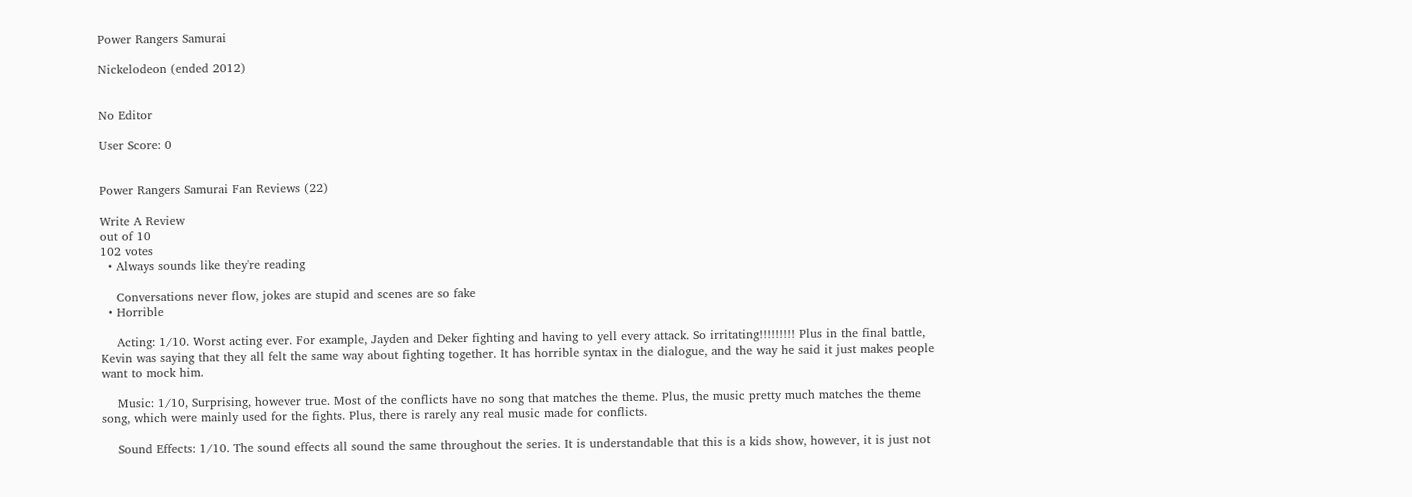Power Rangers Samurai

Nickelodeon (ended 2012)


No Editor

User Score: 0


Power Rangers Samurai Fan Reviews (22)

Write A Review
out of 10
102 votes
  • Always sounds like they're reading

    Conversations never flow, jokes are stupid and scenes are so fake
  • Horrible

    Acting: 1/10. Worst acting ever. For example, Jayden and Deker fighting and having to yell every attack. So irritating!!!!!!!!! Plus in the final battle, Kevin was saying that they all felt the same way about fighting together. It has horrible syntax in the dialogue, and the way he said it just makes people want to mock him.

    Music: 1/10, Surprising, however true. Most of the conflicts have no song that matches the theme. Plus, the music pretty much matches the theme song, which were mainly used for the fights. Plus, there is rarely any real music made for conflicts.

    Sound Effects: 1/10. The sound effects all sound the same throughout the series. It is understandable that this is a kids show, however, it is just not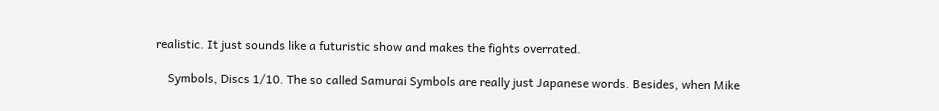realistic. It just sounds like a futuristic show and makes the fights overrated.

    Symbols, Discs 1/10. The so called Samurai Symbols are really just Japanese words. Besides, when Mike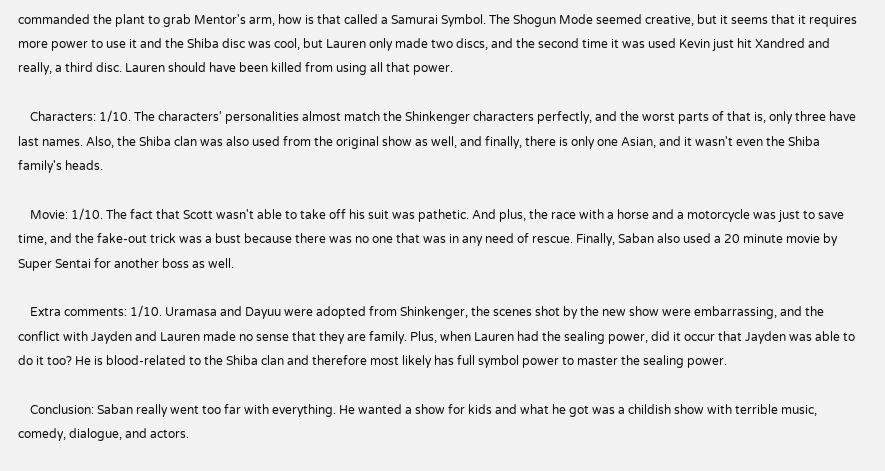commanded the plant to grab Mentor's arm, how is that called a Samurai Symbol. The Shogun Mode seemed creative, but it seems that it requires more power to use it and the Shiba disc was cool, but Lauren only made two discs, and the second time it was used Kevin just hit Xandred and really, a third disc. Lauren should have been killed from using all that power.

    Characters: 1/10. The characters' personalities almost match the Shinkenger characters perfectly, and the worst parts of that is, only three have last names. Also, the Shiba clan was also used from the original show as well, and finally, there is only one Asian, and it wasn't even the Shiba family's heads.

    Movie: 1/10. The fact that Scott wasn't able to take off his suit was pathetic. And plus, the race with a horse and a motorcycle was just to save time, and the fake-out trick was a bust because there was no one that was in any need of rescue. Finally, Saban also used a 20 minute movie by Super Sentai for another boss as well.

    Extra comments: 1/10. Uramasa and Dayuu were adopted from Shinkenger, the scenes shot by the new show were embarrassing, and the conflict with Jayden and Lauren made no sense that they are family. Plus, when Lauren had the sealing power, did it occur that Jayden was able to do it too? He is blood-related to the Shiba clan and therefore most likely has full symbol power to master the sealing power.

    Conclusion: Saban really went too far with everything. He wanted a show for kids and what he got was a childish show with terrible music, comedy, dialogue, and actors.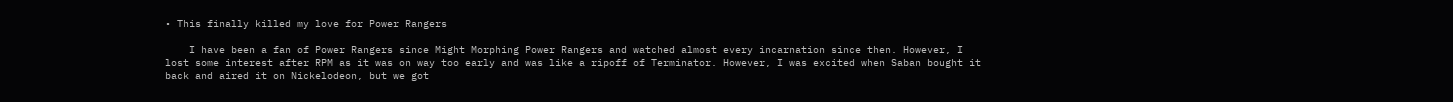• This finally killed my love for Power Rangers

    I have been a fan of Power Rangers since Might Morphing Power Rangers and watched almost every incarnation since then. However, I lost some interest after RPM as it was on way too early and was like a ripoff of Terminator. However, I was excited when Saban bought it back and aired it on Nickelodeon, but we got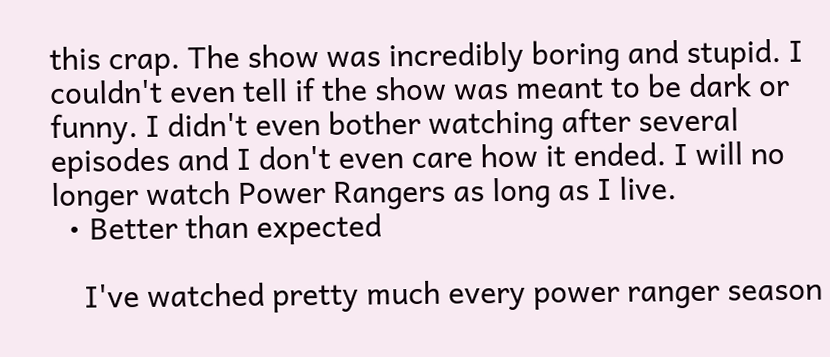this crap. The show was incredibly boring and stupid. I couldn't even tell if the show was meant to be dark or funny. I didn't even bother watching after several episodes and I don't even care how it ended. I will no longer watch Power Rangers as long as I live.
  • Better than expected

    I've watched pretty much every power ranger season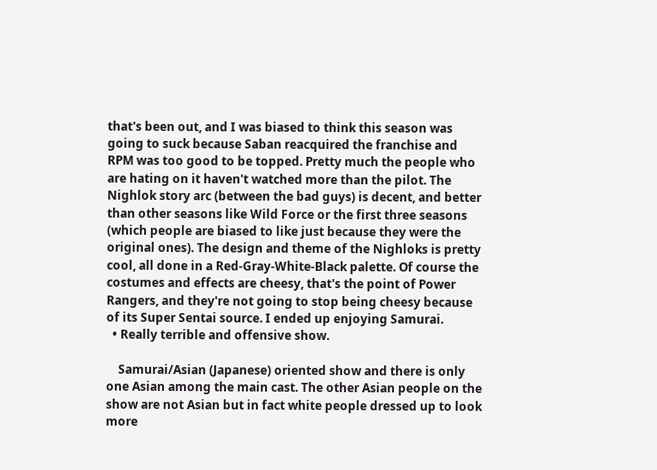that's been out, and I was biased to think this season was going to suck because Saban reacquired the franchise and RPM was too good to be topped. Pretty much the people who are hating on it haven't watched more than the pilot. The Nighlok story arc (between the bad guys) is decent, and better than other seasons like Wild Force or the first three seasons (which people are biased to like just because they were the original ones). The design and theme of the Nighloks is pretty cool, all done in a Red-Gray-White-Black palette. Of course the costumes and effects are cheesy, that's the point of Power Rangers, and they're not going to stop being cheesy because of its Super Sentai source. I ended up enjoying Samurai.
  • Really terrible and offensive show.

    Samurai/Asian (Japanese) oriented show and there is only one Asian among the main cast. The other Asian people on the show are not Asian but in fact white people dressed up to look more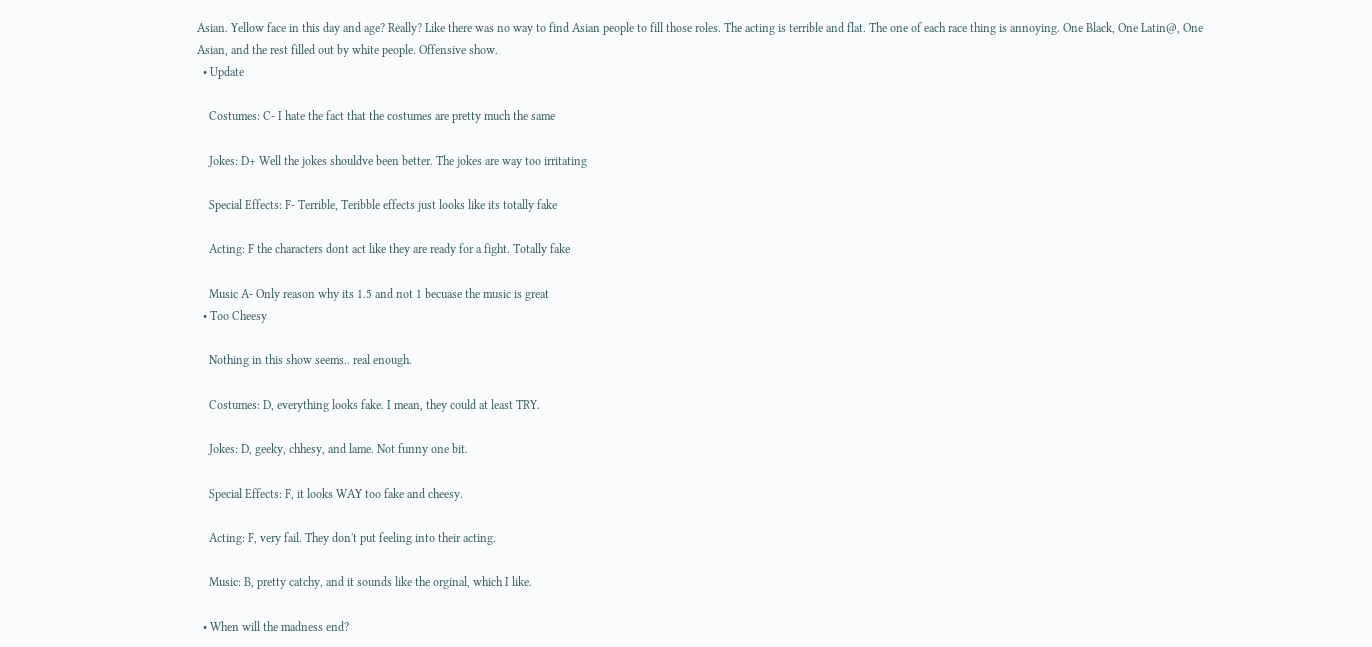Asian. Yellow face in this day and age? Really? Like there was no way to find Asian people to fill those roles. The acting is terrible and flat. The one of each race thing is annoying. One Black, One Latin@, One Asian, and the rest filled out by white people. Offensive show.
  • Update

    Costumes: C- I hate the fact that the costumes are pretty much the same

    Jokes: D+ Well the jokes shouldve been better. The jokes are way too irritating

    Special Effects: F- Terrible, Teribble effects just looks like its totally fake

    Acting: F the characters dont act like they are ready for a fight. Totally fake

    Music A- Only reason why its 1.5 and not 1 becuase the music is great
  • Too Cheesy

    Nothing in this show seems.. real enough.

    Costumes: D, everything looks fake. I mean, they could at least TRY.

    Jokes: D, geeky, chhesy, and lame. Not funny one bit.

    Special Effects: F, it looks WAY too fake and cheesy.

    Acting: F, very fail. They don't put feeling into their acting.

    Music: B, pretty catchy, and it sounds like the orginal, which I like.

  • When will the madness end?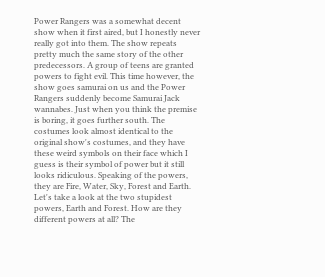Power Rangers was a somewhat decent show when it first aired, but I honestly never really got into them. The show repeats pretty much the same story of the other predecessors. A group of teens are granted powers to fight evil. This time however, the show goes samurai on us and the Power Rangers suddenly become Samurai Jack wannabes. Just when you think the premise is boring, it goes further south. The costumes look almost identical to the original show's costumes, and they have these weird symbols on their face which I guess is their symbol of power but it still looks ridiculous. Speaking of the powers, they are Fire, Water, Sky, Forest and Earth. Let's take a look at the two stupidest powers, Earth and Forest. How are they different powers at all? The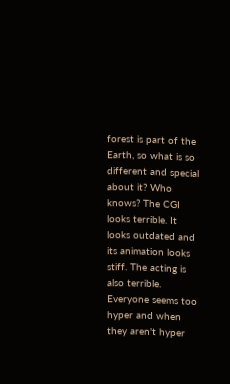forest is part of the Earth, so what is so different and special about it? Who knows? The CGI looks terrible. It looks outdated and its animation looks stiff. The acting is also terrible. Everyone seems too hyper and when they aren't hyper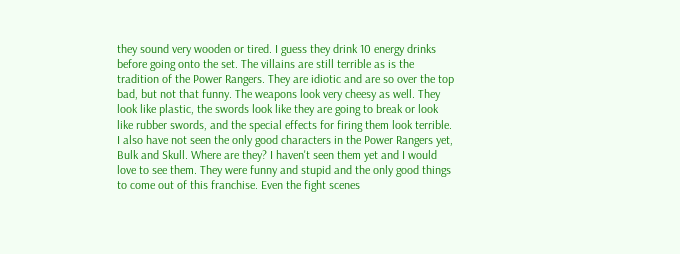they sound very wooden or tired. I guess they drink 10 energy drinks before going onto the set. The villains are still terrible as is the tradition of the Power Rangers. They are idiotic and are so over the top bad, but not that funny. The weapons look very cheesy as well. They look like plastic, the swords look like they are going to break or look like rubber swords, and the special effects for firing them look terrible. I also have not seen the only good characters in the Power Rangers yet, Bulk and Skull. Where are they? I haven't seen them yet and I would love to see them. They were funny and stupid and the only good things to come out of this franchise. Even the fight scenes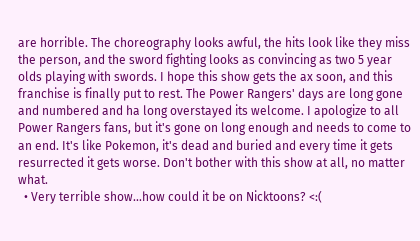are horrible. The choreography looks awful, the hits look like they miss the person, and the sword fighting looks as convincing as two 5 year olds playing with swords. I hope this show gets the ax soon, and this franchise is finally put to rest. The Power Rangers' days are long gone and numbered and ha long overstayed its welcome. I apologize to all Power Rangers fans, but it's gone on long enough and needs to come to an end. It's like Pokemon, it's dead and buried and every time it gets resurrected it gets worse. Don't bother with this show at all, no matter what.
  • Very terrible show...how could it be on Nicktoons? <:(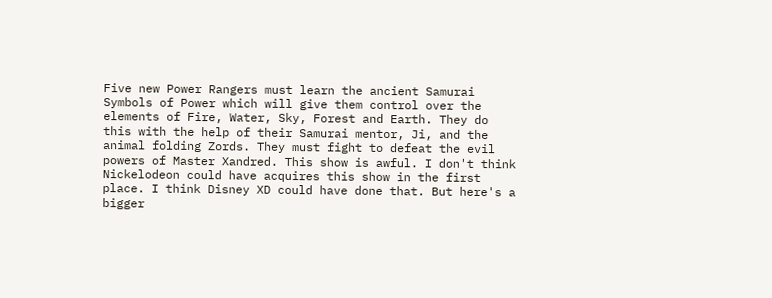Five new Power Rangers must learn the ancient Samurai Symbols of Power which will give them control over the elements of Fire, Water, Sky, Forest and Earth. They do this with the help of their Samurai mentor, Ji, and the animal folding Zords. They must fight to defeat the evil powers of Master Xandred. This show is awful. I don't think Nickelodeon could have acquires this show in the first place. I think Disney XD could have done that. But here's a bigger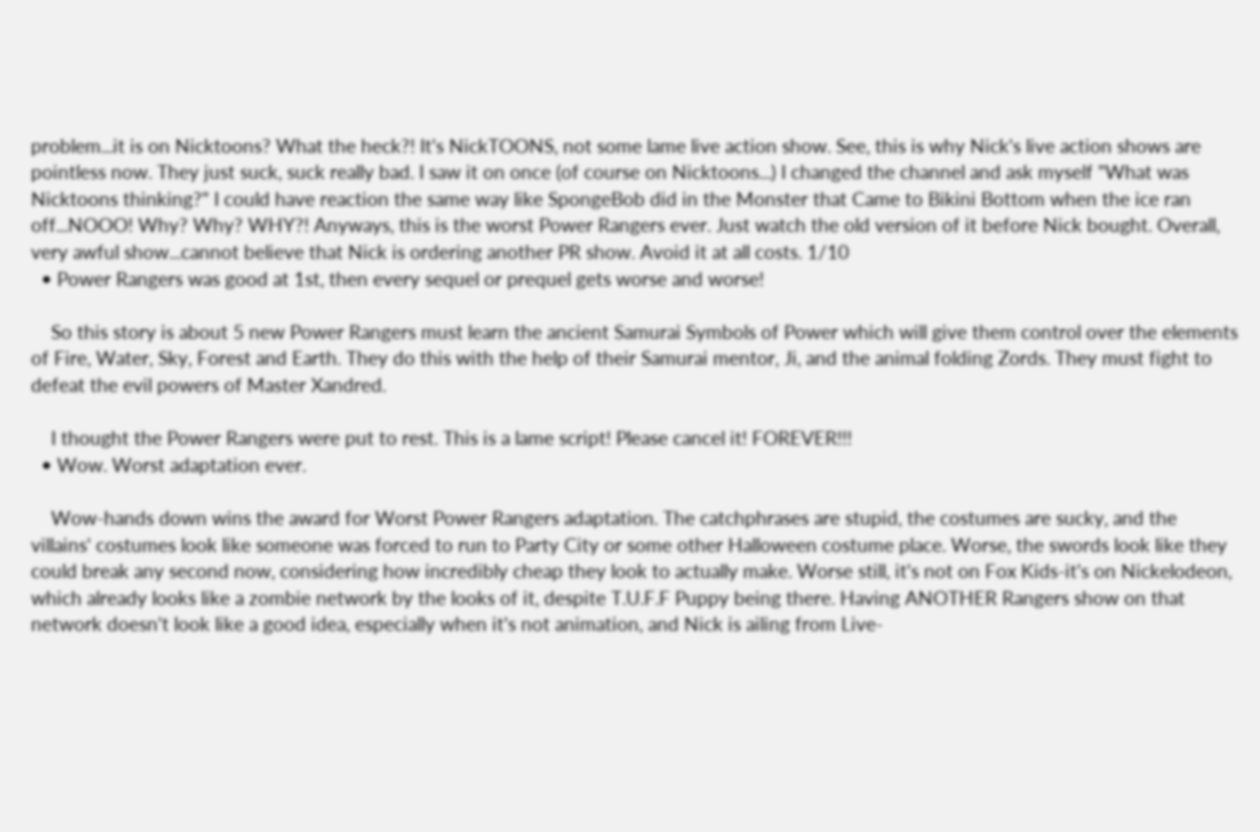problem...it is on Nicktoons? What the heck?! It's NickTOONS, not some lame live action show. See, this is why Nick's live action shows are pointless now. They just suck, suck really bad. I saw it on once (of course on Nicktoons...) I changed the channel and ask myself "What was Nicktoons thinking?" I could have reaction the same way like SpongeBob did in the Monster that Came to Bikini Bottom when the ice ran off...NOOO! Why? Why? WHY?! Anyways, this is the worst Power Rangers ever. Just watch the old version of it before Nick bought. Overall, very awful show...cannot believe that Nick is ordering another PR show. Avoid it at all costs. 1/10
  • Power Rangers was good at 1st, then every sequel or prequel gets worse and worse!

    So this story is about 5 new Power Rangers must learn the ancient Samurai Symbols of Power which will give them control over the elements of Fire, Water, Sky, Forest and Earth. They do this with the help of their Samurai mentor, Ji, and the animal folding Zords. They must fight to defeat the evil powers of Master Xandred.

    I thought the Power Rangers were put to rest. This is a lame script! Please cancel it! FOREVER!!!
  • Wow. Worst adaptation ever.

    Wow-hands down wins the award for Worst Power Rangers adaptation. The catchphrases are stupid, the costumes are sucky, and the villains' costumes look like someone was forced to run to Party City or some other Halloween costume place. Worse, the swords look like they could break any second now, considering how incredibly cheap they look to actually make. Worse still, it's not on Fox Kids-it's on Nickelodeon, which already looks like a zombie network by the looks of it, despite T.U.F.F Puppy being there. Having ANOTHER Rangers show on that network doesn't look like a good idea, especially when it's not animation, and Nick is ailing from Live-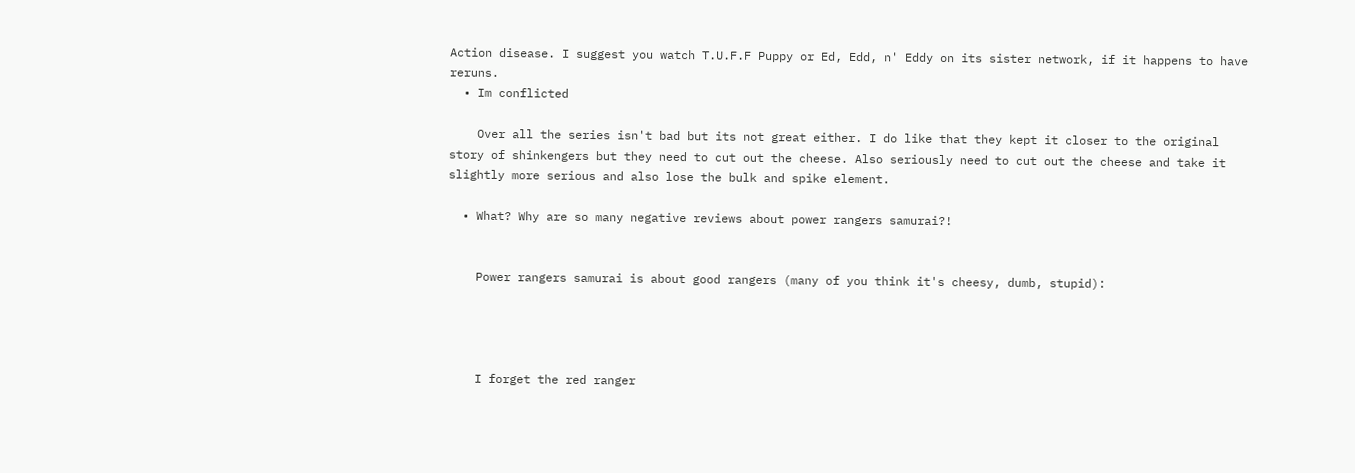Action disease. I suggest you watch T.U.F.F Puppy or Ed, Edd, n' Eddy on its sister network, if it happens to have reruns.
  • Im conflicted

    Over all the series isn't bad but its not great either. I do like that they kept it closer to the original story of shinkengers but they need to cut out the cheese. Also seriously need to cut out the cheese and take it slightly more serious and also lose the bulk and spike element.

  • What? Why are so many negative reviews about power rangers samurai?!


    Power rangers samurai is about good rangers (many of you think it's cheesy, dumb, stupid):




    I forget the red ranger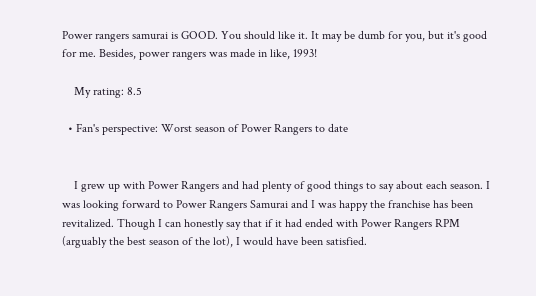Power rangers samurai is GOOD. You should like it. It may be dumb for you, but it's good for me. Besides, power rangers was made in like, 1993!

    My rating: 8.5

  • Fan's perspective: Worst season of Power Rangers to date


    I grew up with Power Rangers and had plenty of good things to say about each season. I was looking forward to Power Rangers Samurai and I was happy the franchise has been revitalized. Though I can honestly say that if it had ended with Power Rangers RPM (arguably the best season of the lot), I would have been satisfied.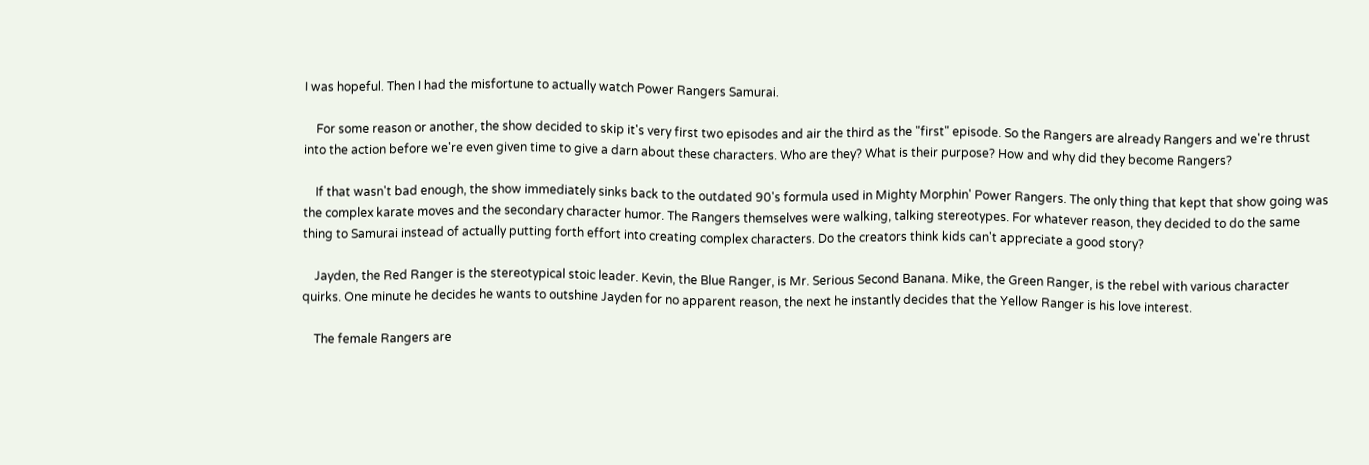I was hopeful. Then I had the misfortune to actually watch Power Rangers Samurai.

    For some reason or another, the show decided to skip it's very first two episodes and air the third as the "first" episode. So the Rangers are already Rangers and we're thrust into the action before we're even given time to give a darn about these characters. Who are they? What is their purpose? How and why did they become Rangers?

    If that wasn't bad enough, the show immediately sinks back to the outdated 90's formula used in Mighty Morphin' Power Rangers. The only thing that kept that show going was the complex karate moves and the secondary character humor. The Rangers themselves were walking, talking stereotypes. For whatever reason, they decided to do the same thing to Samurai instead of actually putting forth effort into creating complex characters. Do the creators think kids can't appreciate a good story?

    Jayden, the Red Ranger is the stereotypical stoic leader. Kevin, the Blue Ranger, is Mr. Serious Second Banana. Mike, the Green Ranger, is the rebel with various character quirks. One minute he decides he wants to outshine Jayden for no apparent reason, the next he instantly decides that the Yellow Ranger is his love interest.

    The female Rangers are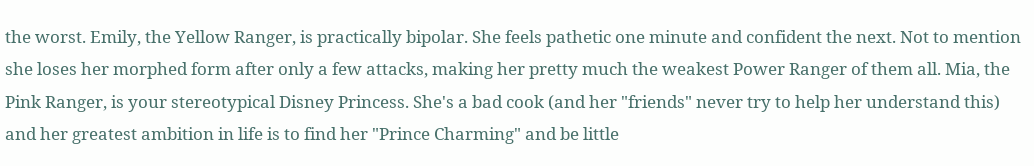the worst. Emily, the Yellow Ranger, is practically bipolar. She feels pathetic one minute and confident the next. Not to mention she loses her morphed form after only a few attacks, making her pretty much the weakest Power Ranger of them all. Mia, the Pink Ranger, is your stereotypical Disney Princess. She's a bad cook (and her "friends" never try to help her understand this) and her greatest ambition in life is to find her "Prince Charming" and be little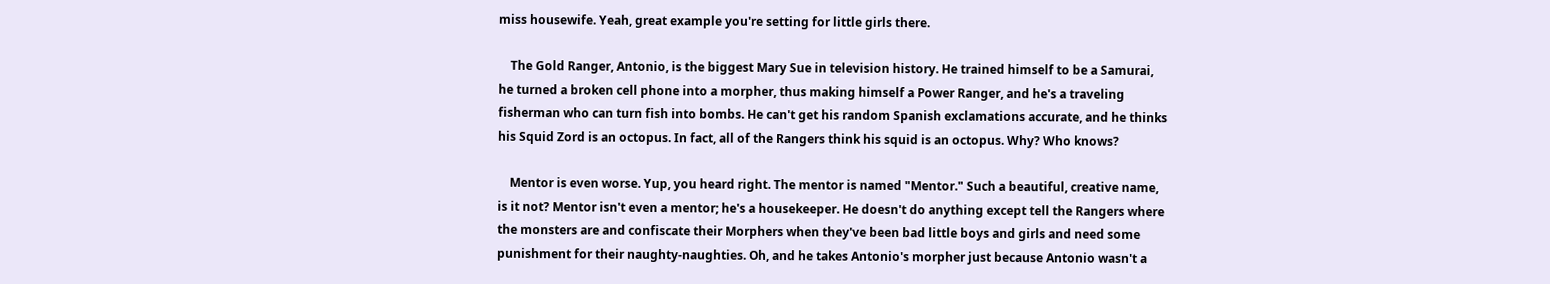miss housewife. Yeah, great example you're setting for little girls there.

    The Gold Ranger, Antonio, is the biggest Mary Sue in television history. He trained himself to be a Samurai, he turned a broken cell phone into a morpher, thus making himself a Power Ranger, and he's a traveling fisherman who can turn fish into bombs. He can't get his random Spanish exclamations accurate, and he thinks his Squid Zord is an octopus. In fact, all of the Rangers think his squid is an octopus. Why? Who knows?

    Mentor is even worse. Yup, you heard right. The mentor is named "Mentor." Such a beautiful, creative name, is it not? Mentor isn't even a mentor; he's a housekeeper. He doesn't do anything except tell the Rangers where the monsters are and confiscate their Morphers when they've been bad little boys and girls and need some punishment for their naughty-naughties. Oh, and he takes Antonio's morpher just because Antonio wasn't a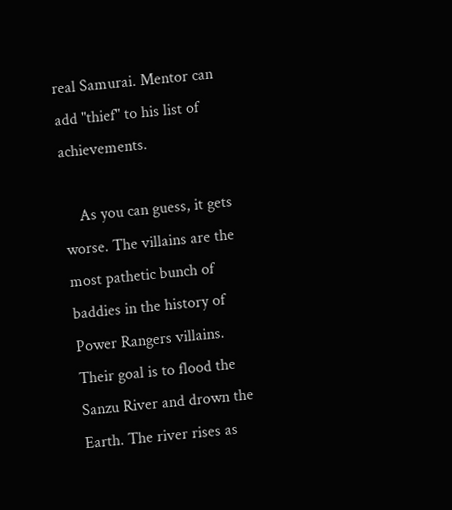real Samurai. Mentor can add "thief" to his list of achievements.

    As you can guess, it gets worse. The villains are the most pathetic bunch of baddies in the history of Power Rangers villains. Their goal is to flood the Sanzu River and drown the Earth. The river rises as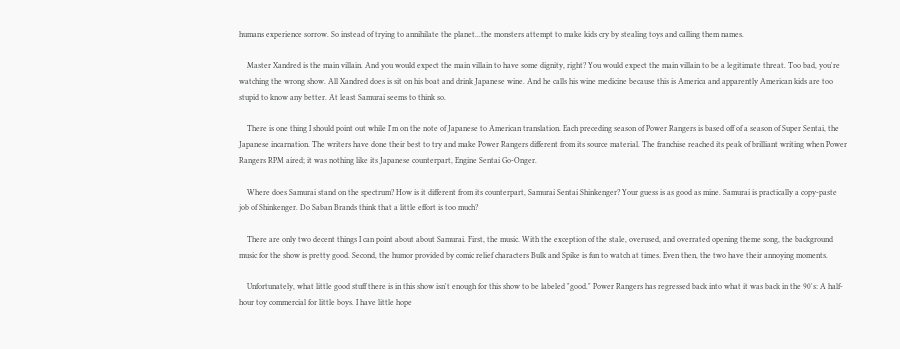humans experience sorrow. So instead of trying to annihilate the planet...the monsters attempt to make kids cry by stealing toys and calling them names.

    Master Xandred is the main villain. And you would expect the main villain to have some dignity, right? You would expect the main villain to be a legitimate threat. Too bad, you're watching the wrong show. All Xandred does is sit on his boat and drink Japanese wine. And he calls his wine medicine because this is America and apparently American kids are too stupid to know any better. At least Samurai seems to think so.

    There is one thing I should point out while I'm on the note of Japanese to American translation. Each preceding season of Power Rangers is based off of a season of Super Sentai, the Japanese incarnation. The writers have done their best to try and make Power Rangers different from its source material. The franchise reached its peak of brilliant writing when Power Rangers RPM aired; it was nothing like its Japanese counterpart, Engine Sentai Go-Onger.

    Where does Samurai stand on the spectrum? How is it different from its counterpart, Samurai Sentai Shinkenger? Your guess is as good as mine. Samurai is practically a copy-paste job of Shinkenger. Do Saban Brands think that a little effort is too much?

    There are only two decent things I can point about about Samurai. First, the music. With the exception of the stale, overused, and overrated opening theme song, the background music for the show is pretty good. Second, the humor provided by comic relief characters Bulk and Spike is fun to watch at times. Even then, the two have their annoying moments.

    Unfortunately, what little good stuff there is in this show isn't enough for this show to be labeled "good." Power Rangers has regressed back into what it was back in the 90's: A half-hour toy commercial for little boys. I have little hope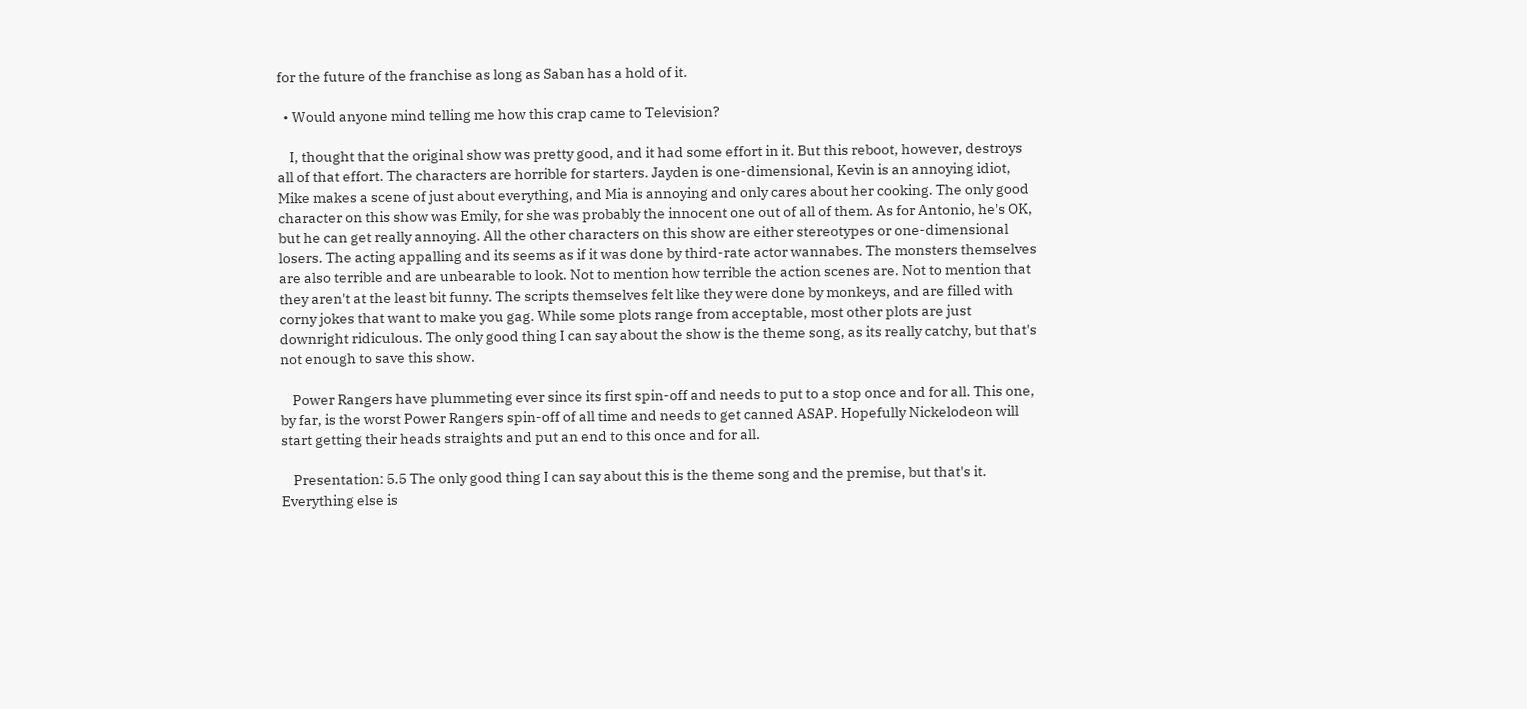for the future of the franchise as long as Saban has a hold of it.

  • Would anyone mind telling me how this crap came to Television?

    I, thought that the original show was pretty good, and it had some effort in it. But this reboot, however, destroys all of that effort. The characters are horrible for starters. Jayden is one-dimensional, Kevin is an annoying idiot, Mike makes a scene of just about everything, and Mia is annoying and only cares about her cooking. The only good character on this show was Emily, for she was probably the innocent one out of all of them. As for Antonio, he's OK, but he can get really annoying. All the other characters on this show are either stereotypes or one-dimensional losers. The acting appalling and its seems as if it was done by third-rate actor wannabes. The monsters themselves are also terrible and are unbearable to look. Not to mention how terrible the action scenes are. Not to mention that they aren't at the least bit funny. The scripts themselves felt like they were done by monkeys, and are filled with corny jokes that want to make you gag. While some plots range from acceptable, most other plots are just downright ridiculous. The only good thing I can say about the show is the theme song, as its really catchy, but that's not enough to save this show.

    Power Rangers have plummeting ever since its first spin-off and needs to put to a stop once and for all. This one, by far, is the worst Power Rangers spin-off of all time and needs to get canned ASAP. Hopefully Nickelodeon will start getting their heads straights and put an end to this once and for all.

    Presentation: 5.5 The only good thing I can say about this is the theme song and the premise, but that's it. Everything else is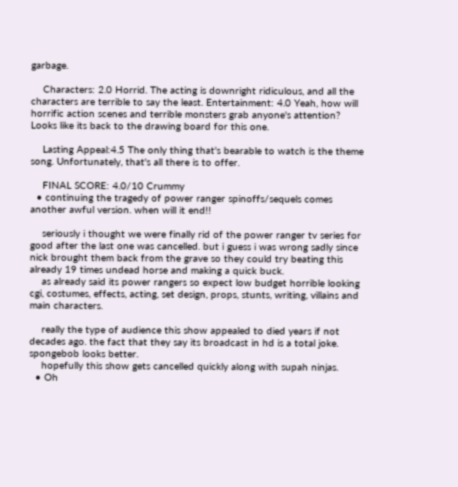garbage.

    Characters: 2.0 Horrid. The acting is downright ridiculous, and all the characters are terrible to say the least. Entertainment: 4.0 Yeah, how will horrific action scenes and terrible monsters grab anyone's attention? Looks like its back to the drawing board for this one.

    Lasting Appeal:4.5 The only thing that's bearable to watch is the theme song. Unfortunately, that's all there is to offer.

    FINAL SCORE: 4.0/10 Crummy
  • continuing the tragedy of power ranger spinoffs/sequels comes another awful version. when will it end!!

    seriously i thought we were finally rid of the power ranger tv series for good after the last one was cancelled. but i guess i was wrong sadly since nick brought them back from the grave so they could try beating this already 19 times undead horse and making a quick buck.
    as already said its power rangers so expect low budget horrible looking cgi, costumes, effects, acting, set design, props, stunts, writing, villains and main characters.

    really the type of audience this show appealed to died years if not decades ago. the fact that they say its broadcast in hd is a total joke. spongebob looks better.
    hopefully this show gets cancelled quickly along with supah ninjas.
  • Oh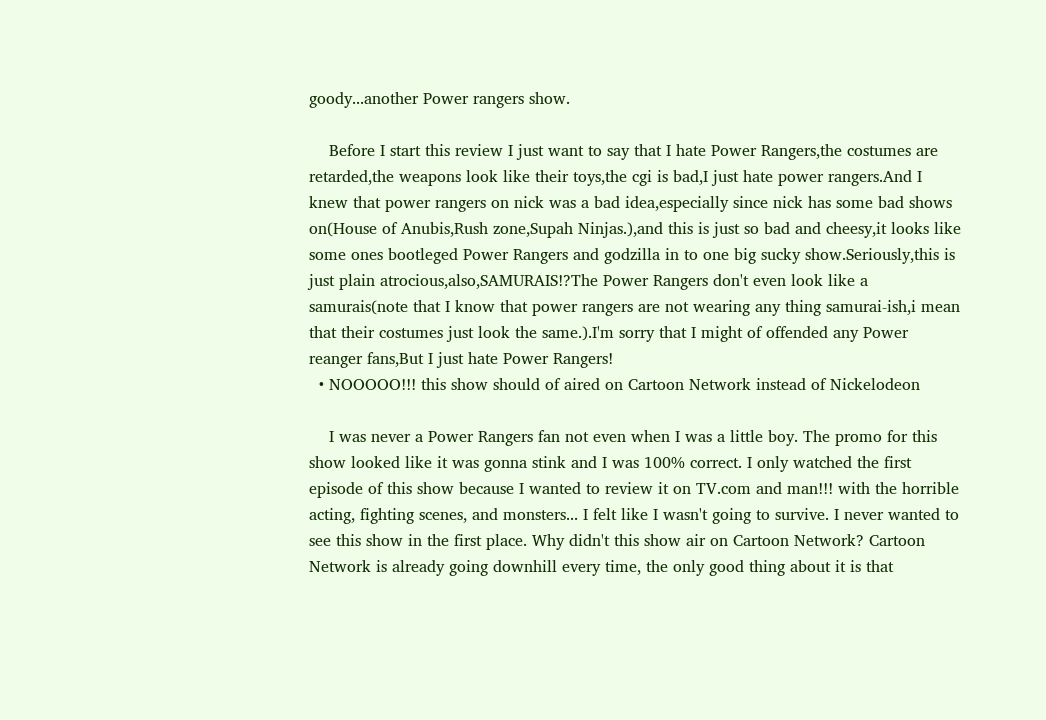goody...another Power rangers show.

    Before I start this review I just want to say that I hate Power Rangers,the costumes are retarded,the weapons look like their toys,the cgi is bad,I just hate power rangers.And I knew that power rangers on nick was a bad idea,especially since nick has some bad shows on(House of Anubis,Rush zone,Supah Ninjas.),and this is just so bad and cheesy,it looks like some ones bootleged Power Rangers and godzilla in to one big sucky show.Seriously,this is just plain atrocious,also,SAMURAIS!?The Power Rangers don't even look like a samurais(note that I know that power rangers are not wearing any thing samurai-ish,i mean that their costumes just look the same.).I'm sorry that I might of offended any Power reanger fans,But I just hate Power Rangers!
  • NOOOOO!!! this show should of aired on Cartoon Network instead of Nickelodeon

    I was never a Power Rangers fan not even when I was a little boy. The promo for this show looked like it was gonna stink and I was 100% correct. I only watched the first episode of this show because I wanted to review it on TV.com and man!!! with the horrible acting, fighting scenes, and monsters... I felt like I wasn't going to survive. I never wanted to see this show in the first place. Why didn't this show air on Cartoon Network? Cartoon Network is already going downhill every time, the only good thing about it is that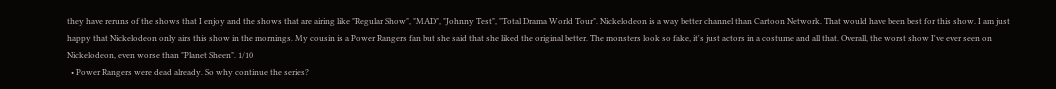they have reruns of the shows that I enjoy and the shows that are airing like "Regular Show", "MAD", "Johnny Test", "Total Drama World Tour". Nickelodeon is a way better channel than Cartoon Network. That would have been best for this show. I am just happy that Nickelodeon only airs this show in the mornings. My cousin is a Power Rangers fan but she said that she liked the original better. The monsters look so fake, it's just actors in a costume and all that. Overall, the worst show I've ever seen on Nickelodeon, even worse than "Planet Sheen". 1/10
  • Power Rangers were dead already. So why continue the series?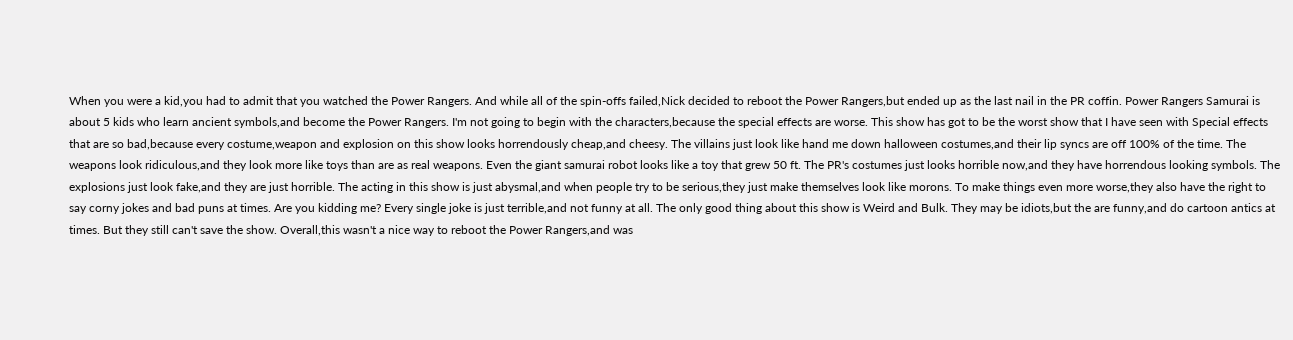When you were a kid,you had to admit that you watched the Power Rangers. And while all of the spin-offs failed,Nick decided to reboot the Power Rangers,but ended up as the last nail in the PR coffin. Power Rangers Samurai is about 5 kids who learn ancient symbols,and become the Power Rangers. I'm not going to begin with the characters,because the special effects are worse. This show has got to be the worst show that I have seen with Special effects that are so bad,because every costume,weapon and explosion on this show looks horrendously cheap,and cheesy. The villains just look like hand me down halloween costumes,and their lip syncs are off 100% of the time. The weapons look ridiculous,and they look more like toys than are as real weapons. Even the giant samurai robot looks like a toy that grew 50 ft. The PR's costumes just looks horrible now,and they have horrendous looking symbols. The explosions just look fake,and they are just horrible. The acting in this show is just abysmal,and when people try to be serious,they just make themselves look like morons. To make things even more worse,they also have the right to say corny jokes and bad puns at times. Are you kidding me? Every single joke is just terrible,and not funny at all. The only good thing about this show is Weird and Bulk. They may be idiots,but the are funny,and do cartoon antics at times. But they still can't save the show. Overall,this wasn't a nice way to reboot the Power Rangers,and was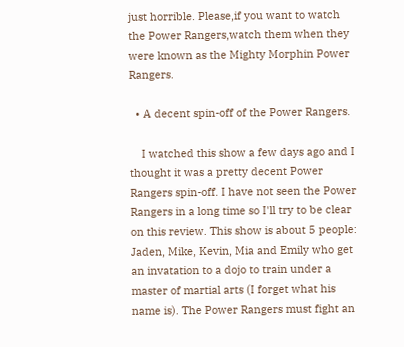just horrible. Please,if you want to watch the Power Rangers,watch them when they were known as the Mighty Morphin Power Rangers.

  • A decent spin-off of the Power Rangers.

    I watched this show a few days ago and I thought it was a pretty decent Power Rangers spin-off. I have not seen the Power Rangers in a long time so I'll try to be clear on this review. This show is about 5 people: Jaden, Mike, Kevin, Mia and Emily who get an invatation to a dojo to train under a master of martial arts (I forget what his name is). The Power Rangers must fight an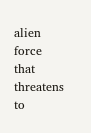alien force that threatens to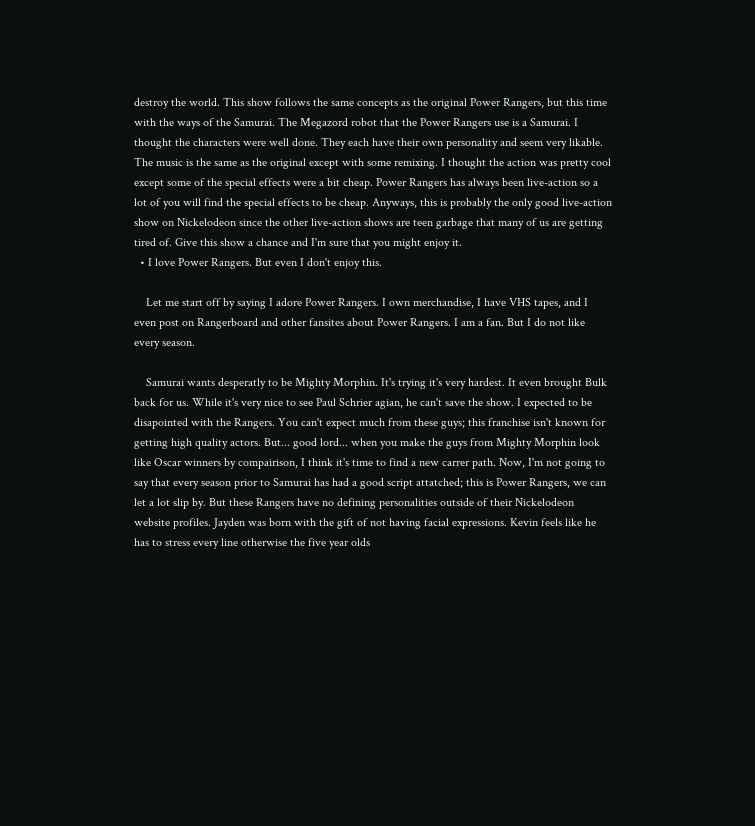destroy the world. This show follows the same concepts as the original Power Rangers, but this time with the ways of the Samurai. The Megazord robot that the Power Rangers use is a Samurai. I thought the characters were well done. They each have their own personality and seem very likable. The music is the same as the original except with some remixing. I thought the action was pretty cool except some of the special effects were a bit cheap. Power Rangers has always been live-action so a lot of you will find the special effects to be cheap. Anyways, this is probably the only good live-action show on Nickelodeon since the other live-action shows are teen garbage that many of us are getting tired of. Give this show a chance and I'm sure that you might enjoy it.
  • I love Power Rangers. But even I don't enjoy this.

    Let me start off by saying I adore Power Rangers. I own merchandise, I have VHS tapes, and I even post on Rangerboard and other fansites about Power Rangers. I am a fan. But I do not like every season.

    Samurai wants desperatly to be Mighty Morphin. It's trying it's very hardest. It even brought Bulk back for us. While it's very nice to see Paul Schrier agian, he can't save the show. I expected to be disapointed with the Rangers. You can't expect much from these guys; this franchise isn't known for getting high quality actors. But... good lord... when you make the guys from Mighty Morphin look like Oscar winners by compairison, I think it's time to find a new carrer path. Now, I'm not going to say that every season prior to Samurai has had a good script attatched; this is Power Rangers, we can let a lot slip by. But these Rangers have no defining personalities outside of their Nickelodeon website profiles. Jayden was born with the gift of not having facial expressions. Kevin feels like he has to stress every line otherwise the five year olds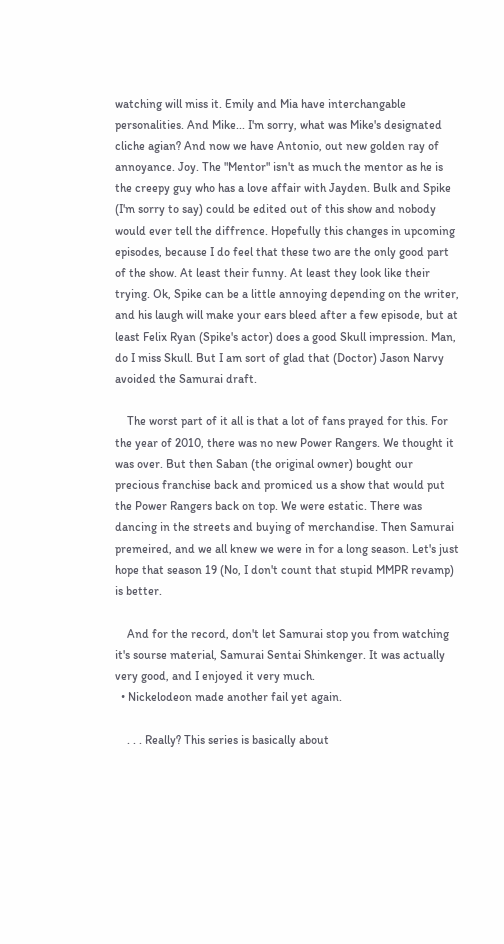watching will miss it. Emily and Mia have interchangable personalities. And Mike... I'm sorry, what was Mike's designated cliche agian? And now we have Antonio, out new golden ray of annoyance. Joy. The "Mentor" isn't as much the mentor as he is the creepy guy who has a love affair with Jayden. Bulk and Spike (I'm sorry to say) could be edited out of this show and nobody would ever tell the diffrence. Hopefully this changes in upcoming episodes, because I do feel that these two are the only good part of the show. At least their funny. At least they look like their trying. Ok, Spike can be a little annoying depending on the writer, and his laugh will make your ears bleed after a few episode, but at least Felix Ryan (Spike's actor) does a good Skull impression. Man, do I miss Skull. But I am sort of glad that (Doctor) Jason Narvy avoided the Samurai draft.

    The worst part of it all is that a lot of fans prayed for this. For the year of 2010, there was no new Power Rangers. We thought it was over. But then Saban (the original owner) bought our precious franchise back and promiced us a show that would put the Power Rangers back on top. We were estatic. There was dancing in the streets and buying of merchandise. Then Samurai premeired, and we all knew we were in for a long season. Let's just hope that season 19 (No, I don't count that stupid MMPR revamp) is better.

    And for the record, don't let Samurai stop you from watching it's sourse material, Samurai Sentai Shinkenger. It was actually very good, and I enjoyed it very much.
  • Nickelodeon made another fail yet again.

    . . . Really? This series is basically about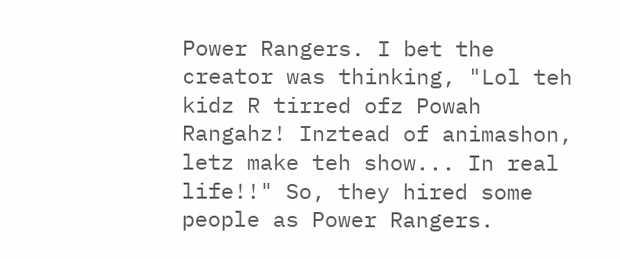Power Rangers. I bet the creator was thinking, "Lol teh kidz R tirred ofz Powah Rangahz! Inztead of animashon, letz make teh show... In real life!!" So, they hired some people as Power Rangers.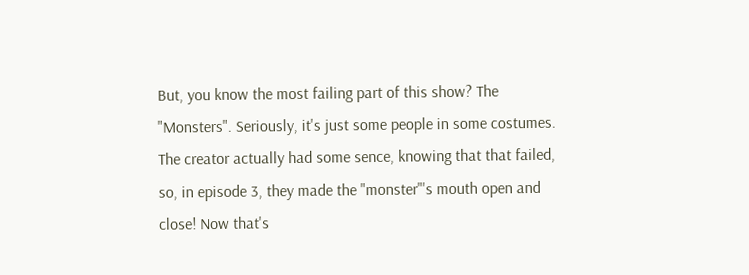But, you know the most failing part of this show? The "Monsters". Seriously, it's just some people in some costumes. The creator actually had some sence, knowing that that failed, so, in episode 3, they made the "monster"'s mouth open and close! Now that's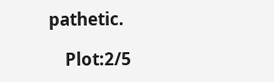pathetic.

    Plot:2/5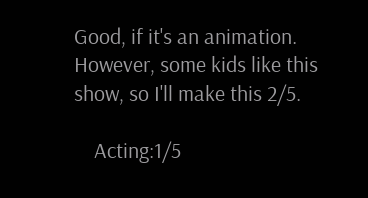Good, if it's an animation. However, some kids like this show, so I'll make this 2/5.

    Acting:1/5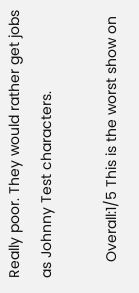Really poor. They would rather get jobs as Johnny Test characters.

    Overall:1/5 This is the worst show on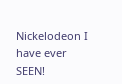Nickelodeon I have ever SEEN!